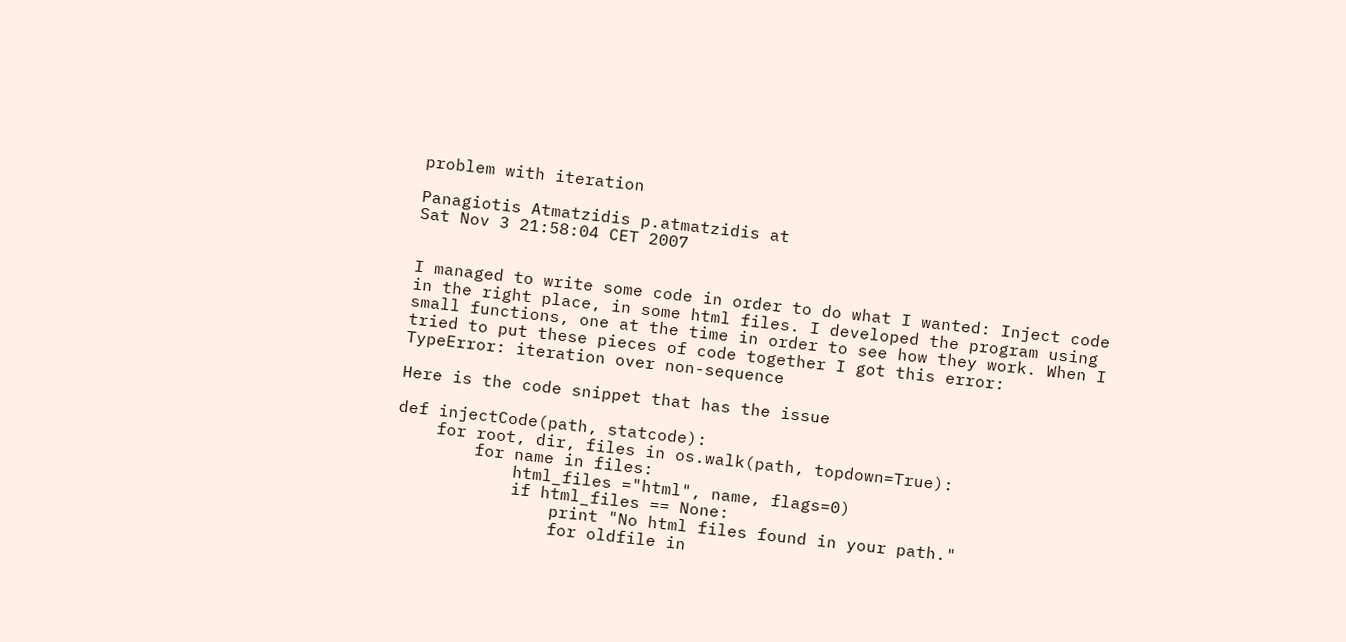problem with iteration

Panagiotis Atmatzidis p.atmatzidis at
Sat Nov 3 21:58:04 CET 2007


I managed to write some code in order to do what I wanted: Inject code
in the right place, in some html files. I developed the program using
small functions, one at the time in order to see how they work. When I
tried to put these pieces of code together I got this error:
TypeError: iteration over non-sequence

Here is the code snippet that has the issue

def injectCode(path, statcode):
    for root, dir, files in os.walk(path, topdown=True):
        for name in files:
            html_files ="html", name, flags=0)
            if html_files == None:
                print "No html files found in your path."
                for oldfile in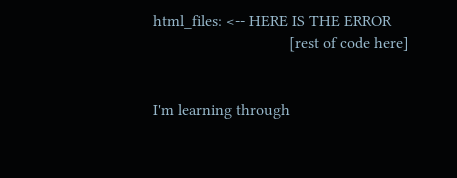html_files: <-- HERE IS THE ERROR
                                  [rest of code here]


I'm learning through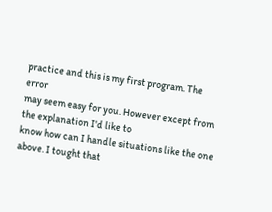practice and this is my first program. The error
may seem easy for you. However except from the explanation I'd like to
know how can I handle situations like the one above. I tought that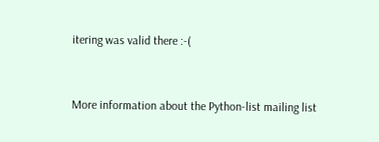itering was valid there :-(



More information about the Python-list mailing list